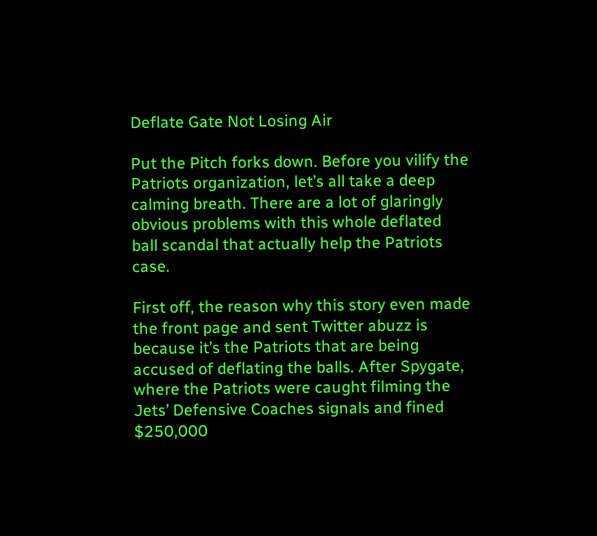Deflate Gate Not Losing Air

Put the Pitch forks down. Before you vilify the Patriots organization, let’s all take a deep calming breath. There are a lot of glaringly obvious problems with this whole deflated ball scandal that actually help the Patriots case.

First off, the reason why this story even made the front page and sent Twitter abuzz is because it’s the Patriots that are being accused of deflating the balls. After Spygate, where the Patriots were caught filming the Jets’ Defensive Coaches signals and fined $250,000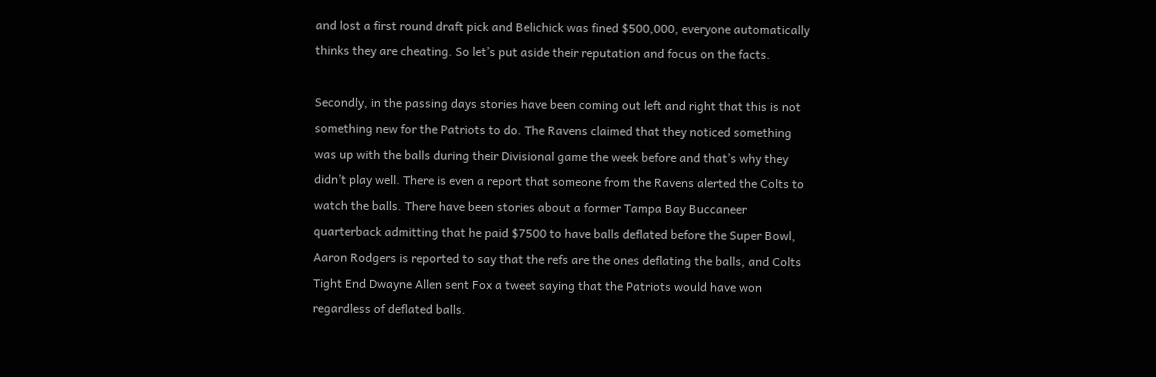and lost a first round draft pick and Belichick was fined $500,000, everyone automatically thinks they are cheating. So let’s put aside their reputation and focus on the facts.

Secondly, in the passing days stories have been coming out left and right that this is not something new for the Patriots to do. The Ravens claimed that they noticed something was up with the balls during their Divisional game the week before and that’s why they didn’t play well. There is even a report that someone from the Ravens alerted the Colts to watch the balls. There have been stories about a former Tampa Bay Buccaneer quarterback admitting that he paid $7500 to have balls deflated before the Super Bowl, Aaron Rodgers is reported to say that the refs are the ones deflating the balls, and Colts Tight End Dwayne Allen sent Fox a tweet saying that the Patriots would have won regardless of deflated balls.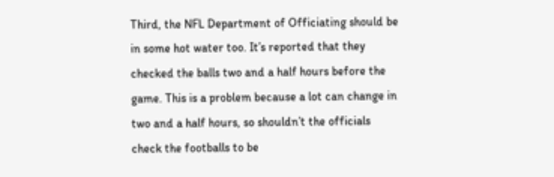Third, the NFL Department of Officiating should be in some hot water too. It’s reported that they checked the balls two and a half hours before the game. This is a problem because a lot can change in two and a half hours, so shouldn’t the officials check the footballs to be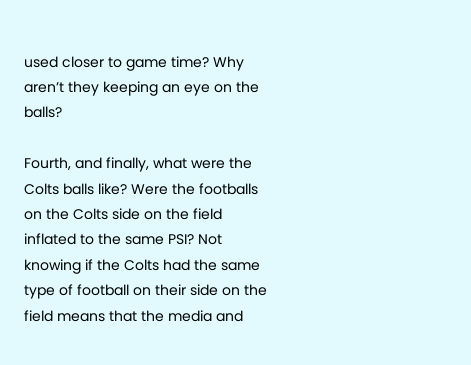used closer to game time? Why aren’t they keeping an eye on the balls?

Fourth, and finally, what were the Colts balls like? Were the footballs on the Colts side on the field inflated to the same PSI? Not knowing if the Colts had the same type of football on their side on the field means that the media and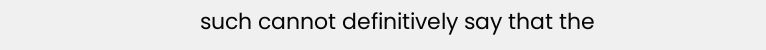such cannot definitively say that the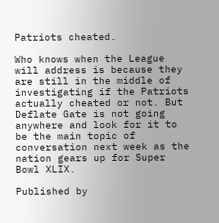Patriots cheated.

Who knows when the League will address is because they are still in the middle of investigating if the Patriots actually cheated or not. But Deflate Gate is not going anywhere and look for it to be the main topic of conversation next week as the nation gears up for Super Bowl XLIX.

Published by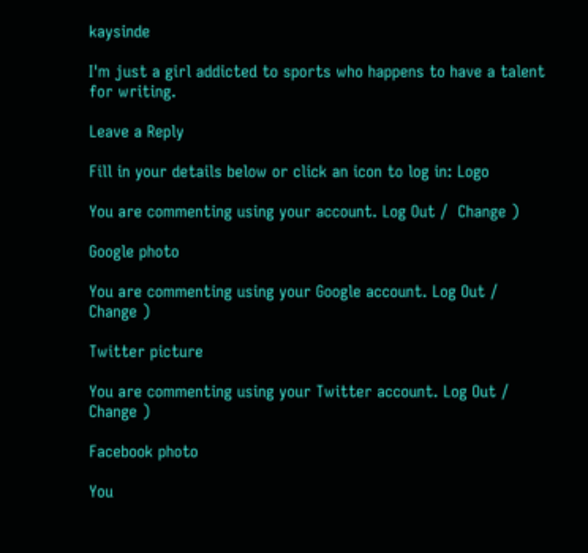kaysinde

I'm just a girl addicted to sports who happens to have a talent for writing.

Leave a Reply

Fill in your details below or click an icon to log in: Logo

You are commenting using your account. Log Out /  Change )

Google photo

You are commenting using your Google account. Log Out /  Change )

Twitter picture

You are commenting using your Twitter account. Log Out /  Change )

Facebook photo

You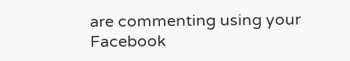are commenting using your Facebook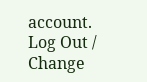account. Log Out /  Change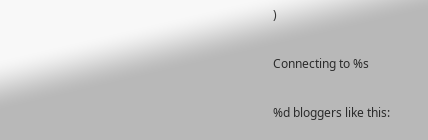)

Connecting to %s

%d bloggers like this: